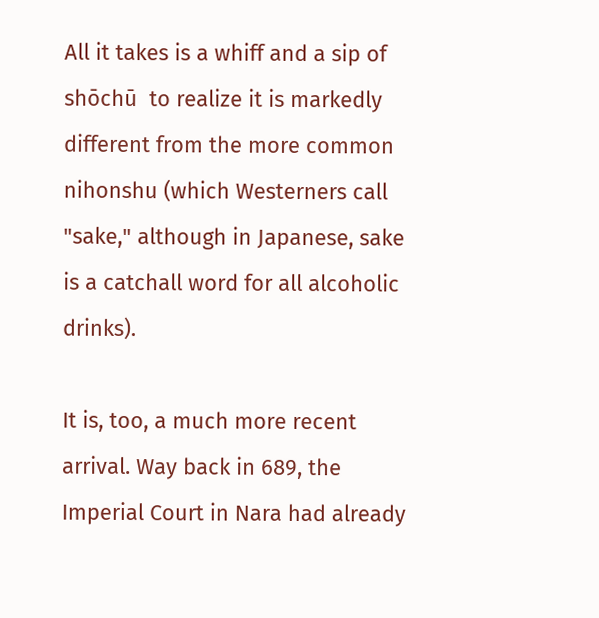All it takes is a whiff and a sip of shōchū  to realize it is markedly different from the more common nihonshu (which Westerners call "sake," although in Japanese, sake is a catchall word for all alcoholic drinks).

It is, too, a much more recent arrival. Way back in 689, the Imperial Court in Nara had already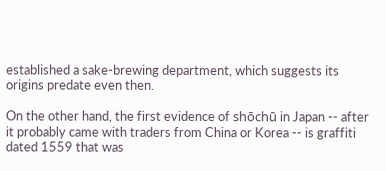established a sake-brewing department, which suggests its origins predate even then.

On the other hand, the first evidence of shōchū in Japan -- after it probably came with traders from China or Korea -- is graffiti dated 1559 that was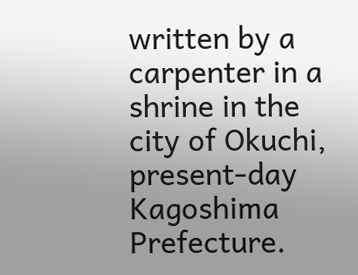written by a carpenter in a shrine in the city of Okuchi, present-day Kagoshima Prefecture.